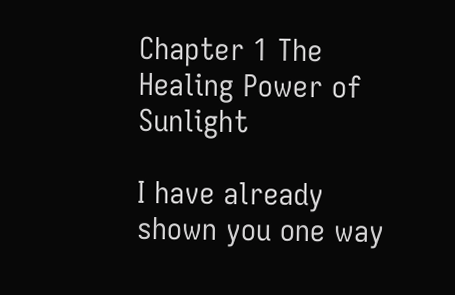Chapter 1 The Healing Power of Sunlight

I have already shown you one way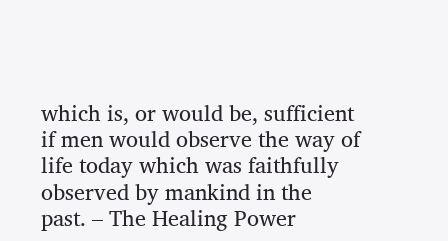which is, or would be, sufficient if men would observe the way of life today which was faithfully observed by mankind in the past. – The Healing Power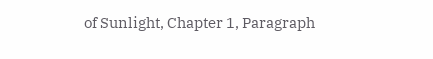of Sunlight, Chapter 1, Paragraph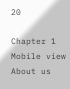20

Chapter 1 Mobile view About us